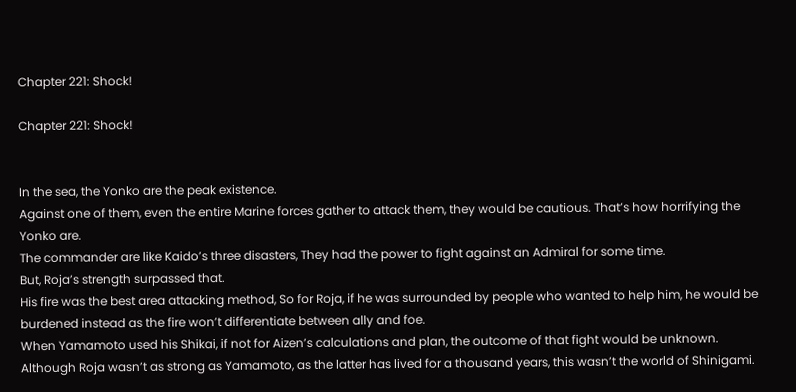Chapter 221: Shock!

Chapter 221: Shock!


In the sea, the Yonko are the peak existence.
Against one of them, even the entire Marine forces gather to attack them, they would be cautious. That’s how horrifying the Yonko are.
The commander are like Kaido’s three disasters, They had the power to fight against an Admiral for some time.
But, Roja’s strength surpassed that.
His fire was the best area attacking method, So for Roja, if he was surrounded by people who wanted to help him, he would be burdened instead as the fire won’t differentiate between ally and foe.
When Yamamoto used his Shikai, if not for Aizen’s calculations and plan, the outcome of that fight would be unknown.
Although Roja wasn’t as strong as Yamamoto, as the latter has lived for a thousand years, this wasn’t the world of Shinigami.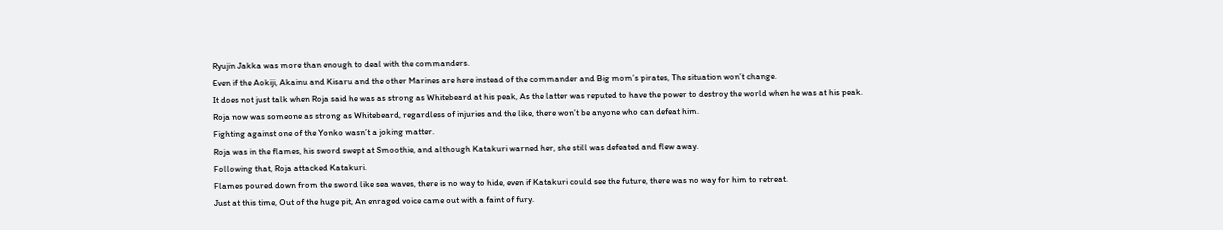Ryujin Jakka was more than enough to deal with the commanders.
Even if the Aokiji, Akainu and Kisaru and the other Marines are here instead of the commander and Big mom’s pirates, The situation won’t change.
It does not just talk when Roja said he was as strong as Whitebeard at his peak, As the latter was reputed to have the power to destroy the world when he was at his peak.
Roja now was someone as strong as Whitebeard, regardless of injuries and the like, there won’t be anyone who can defeat him.
Fighting against one of the Yonko wasn’t a joking matter.
Roja was in the flames, his sword swept at Smoothie, and although Katakuri warned her, she still was defeated and flew away.
Following that, Roja attacked Katakuri.
Flames poured down from the sword like sea waves, there is no way to hide, even if Katakuri could see the future, there was no way for him to retreat.
Just at this time, Out of the huge pit, An enraged voice came out with a faint of fury.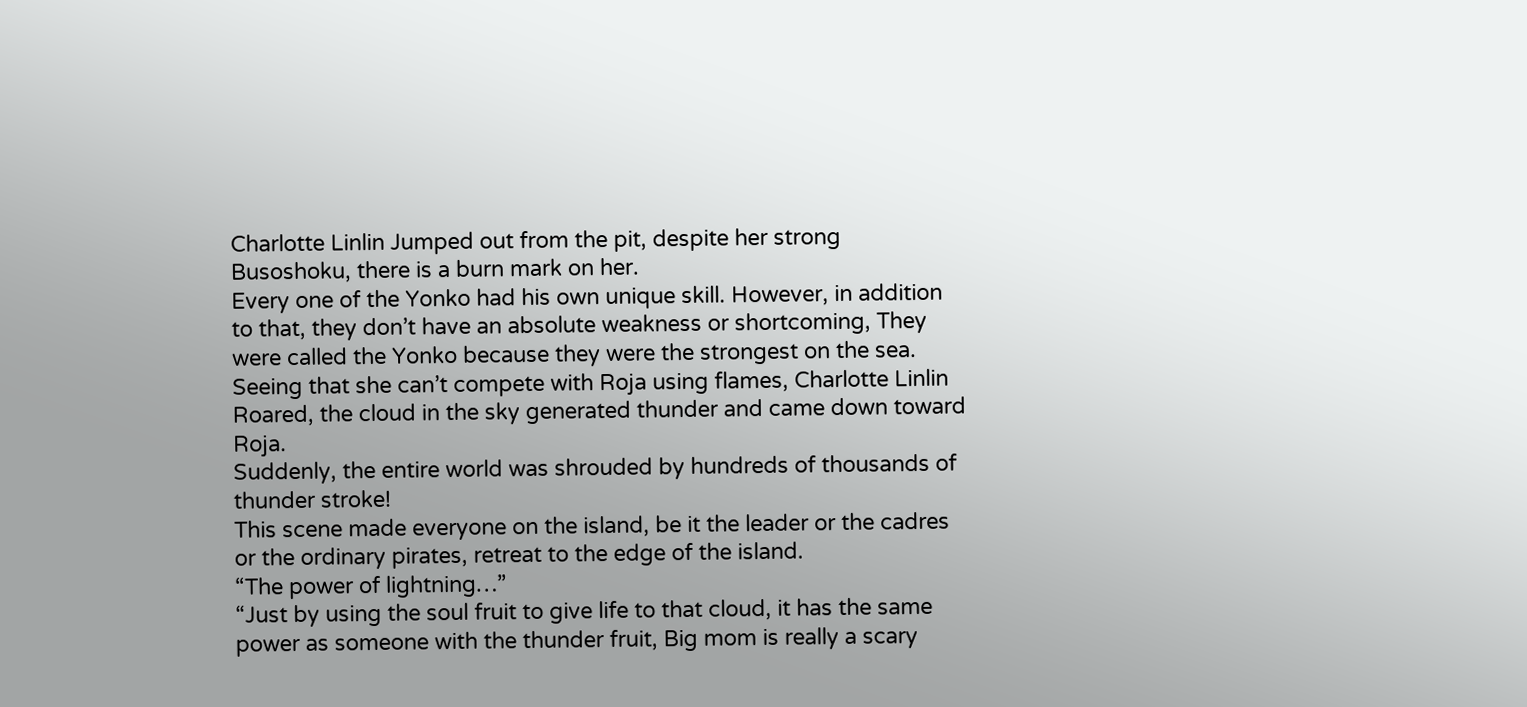Charlotte Linlin Jumped out from the pit, despite her strong Busoshoku, there is a burn mark on her.
Every one of the Yonko had his own unique skill. However, in addition to that, they don’t have an absolute weakness or shortcoming, They were called the Yonko because they were the strongest on the sea.
Seeing that she can’t compete with Roja using flames, Charlotte Linlin Roared, the cloud in the sky generated thunder and came down toward Roja.
Suddenly, the entire world was shrouded by hundreds of thousands of thunder stroke!
This scene made everyone on the island, be it the leader or the cadres or the ordinary pirates, retreat to the edge of the island.
“The power of lightning…”
“Just by using the soul fruit to give life to that cloud, it has the same power as someone with the thunder fruit, Big mom is really a scary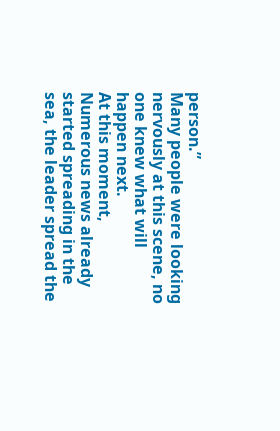person.”
Many people were looking nervously at this scene, no one knew what will happen next.
At this moment, Numerous news already started spreading in the sea, the leader spread the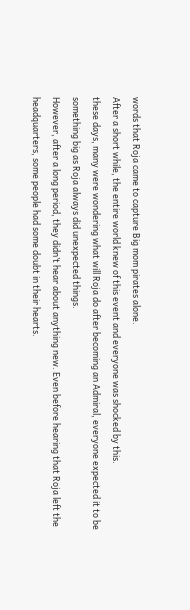words that Roja came to capture Big mom pirates alone.
After a short while, the entire world knew of this event and everyone was shocked by this.
these days, many were wondering what will Roja do after becoming an Admiral, everyone expected it to be something big as Roja always did unexpected things.
However, after a long period, they didn’t hear about anything new. Even before hearing that Roja left the headquarters, some people had some doubt in their hearts.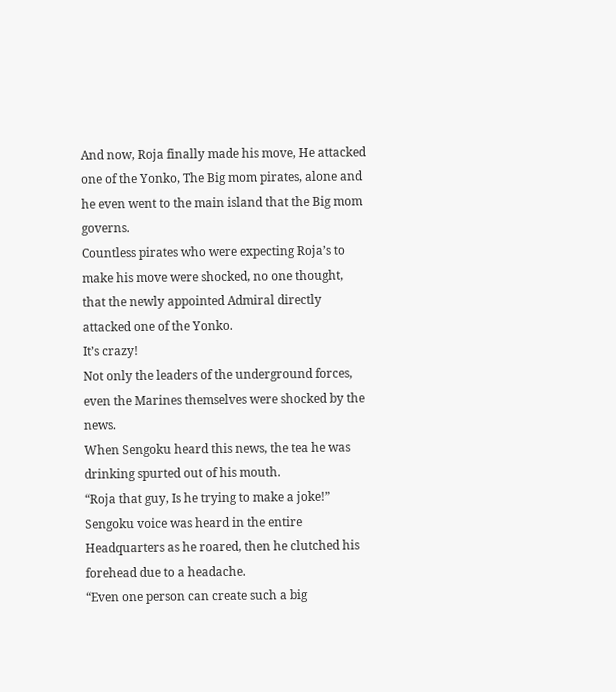And now, Roja finally made his move, He attacked one of the Yonko, The Big mom pirates, alone and he even went to the main island that the Big mom governs.
Countless pirates who were expecting Roja’s to make his move were shocked, no one thought, that the newly appointed Admiral directly attacked one of the Yonko.
It’s crazy!
Not only the leaders of the underground forces, even the Marines themselves were shocked by the news.
When Sengoku heard this news, the tea he was drinking spurted out of his mouth.
“Roja that guy, Is he trying to make a joke!”
Sengoku voice was heard in the entire Headquarters as he roared, then he clutched his forehead due to a headache.
“Even one person can create such a big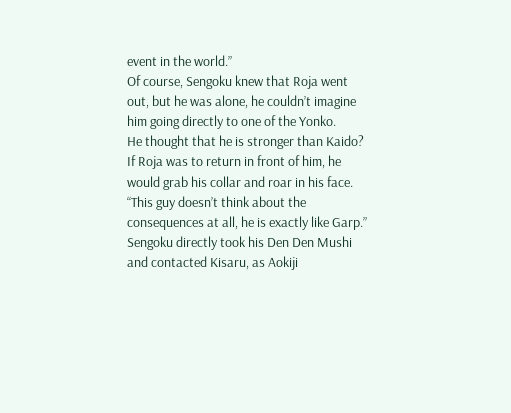event in the world.”
Of course, Sengoku knew that Roja went out, but he was alone, he couldn’t imagine him going directly to one of the Yonko.
He thought that he is stronger than Kaido?
If Roja was to return in front of him, he would grab his collar and roar in his face.
“This guy doesn’t think about the consequences at all, he is exactly like Garp.”
Sengoku directly took his Den Den Mushi and contacted Kisaru, as Aokiji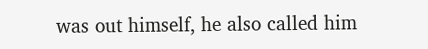was out himself, he also called him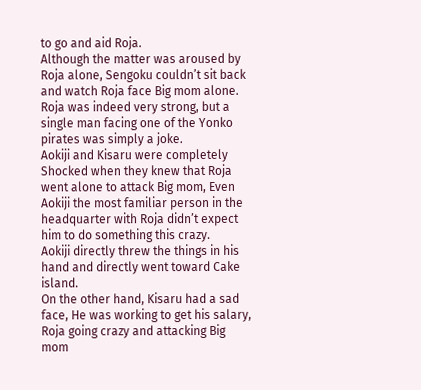to go and aid Roja.
Although the matter was aroused by Roja alone, Sengoku couldn’t sit back and watch Roja face Big mom alone.
Roja was indeed very strong, but a single man facing one of the Yonko pirates was simply a joke.
Aokiji and Kisaru were completely Shocked when they knew that Roja went alone to attack Big mom, Even Aokiji the most familiar person in the headquarter with Roja didn’t expect him to do something this crazy.
Aokiji directly threw the things in his hand and directly went toward Cake island.
On the other hand, Kisaru had a sad face, He was working to get his salary, Roja going crazy and attacking Big mom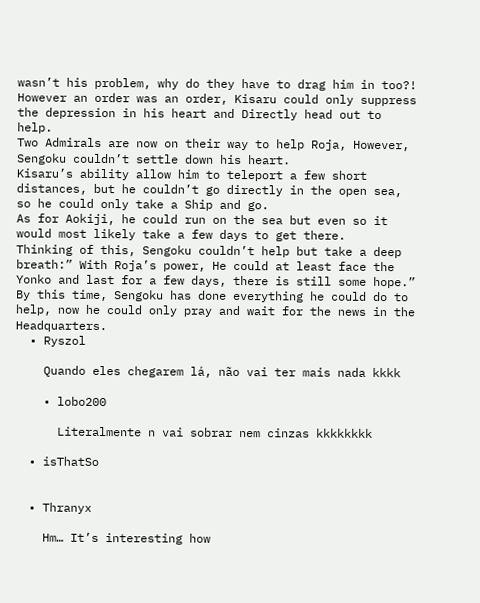wasn’t his problem, why do they have to drag him in too?!
However an order was an order, Kisaru could only suppress the depression in his heart and Directly head out to help.
Two Admirals are now on their way to help Roja, However, Sengoku couldn’t settle down his heart.
Kisaru’s ability allow him to teleport a few short distances, but he couldn’t go directly in the open sea, so he could only take a Ship and go.
As for Aokiji, he could run on the sea but even so it would most likely take a few days to get there.
Thinking of this, Sengoku couldn’t help but take a deep breath:” With Roja’s power, He could at least face the Yonko and last for a few days, there is still some hope.”
By this time, Sengoku has done everything he could do to help, now he could only pray and wait for the news in the Headquarters.
  • Ryszol

    Quando eles chegarem lá, não vai ter mais nada kkkk

    • lobo200

      Literalmente n vai sobrar nem cinzas kkkkkkkk

  • isThatSo


  • Thranyx

    Hm… It’s interesting how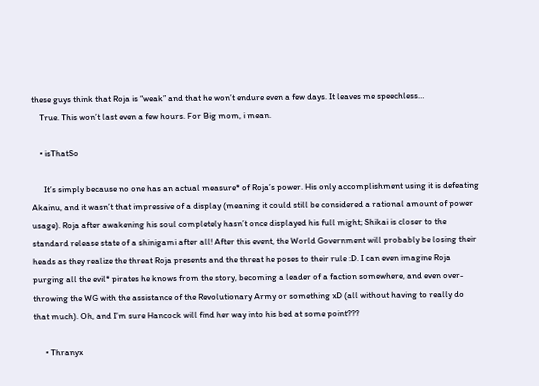these guys think that Roja is “weak” and that he won’t endure even a few days. It leaves me speechless…
    True. This won’t last even a few hours. For Big mom, i mean.

    • isThatSo

      It’s simply because no one has an actual measure* of Roja’s power. His only accomplishment using it is defeating Akainu, and it wasn’t that impressive of a display (meaning it could still be considered a rational amount of power usage). Roja after awakening his soul completely hasn’t once displayed his full might; Shikai is closer to the standard release state of a shinigami after all! After this event, the World Government will probably be losing their heads as they realize the threat Roja presents and the threat he poses to their rule :D. I can even imagine Roja purging all the evil* pirates he knows from the story, becoming a leader of a faction somewhere, and even over-throwing the WG with the assistance of the Revolutionary Army or something xD (all without having to really do that much). Oh, and I’m sure Hancock will find her way into his bed at some point???

      • Thranyx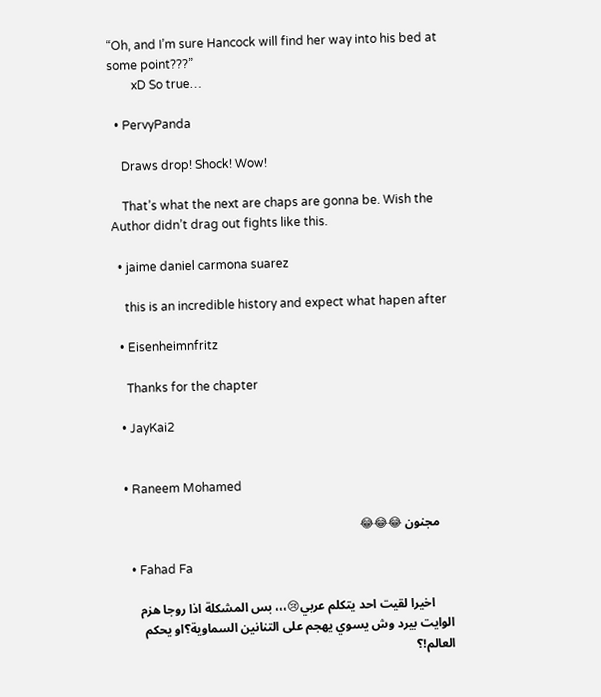“Oh, and I’m sure Hancock will find her way into his bed at some point???”
        xD So true…

  • PervyPanda

    Draws drop! Shock! Wow!

    That’s what the next are chaps are gonna be. Wish the Author didn’t drag out fights like this.

  • jaime daniel carmona suarez

    this is an incredible history and expect what hapen after

  • Eisenheimnfritz

    Thanks for the chapter

  • JayKai2


  • Raneem Mohamed

    مجنون 😂😂😂

    • Fahad Fa

      اخيرا لقيت احد يتكلم عربي😢،،، بس المشكلة اذا روجا هزم الوايت بيرد وش يسوي يهجم على التنانين السماوية؟او يحكم العالم!؟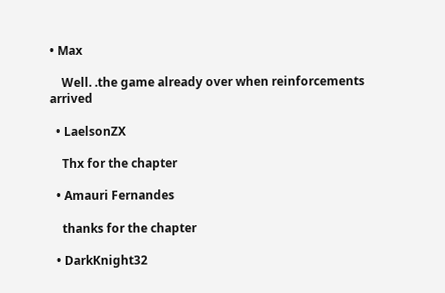• Max

    Well. .the game already over when reinforcements arrived

  • LaelsonZX

    Thx for the chapter

  • Amauri Fernandes

    thanks for the chapter

  • DarkKnight32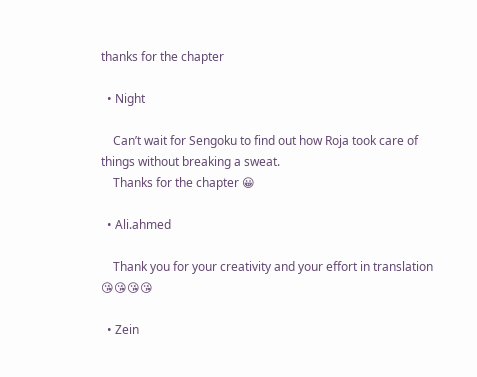thanks for the chapter

  • Night

    Can’t wait for Sengoku to find out how Roja took care of things without breaking a sweat.
    Thanks for the chapter 😀

  • Ali.ahmed

    Thank you for your creativity and your effort in translation 😘😘😘😘

  • Zein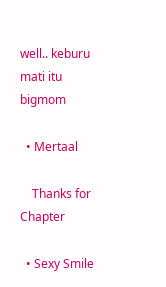well.. keburu mati itu bigmom

  • Mertaal

    Thanks for Chapter

  • Sexy Smile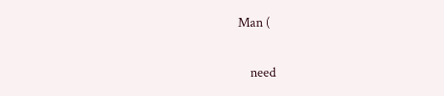Man (

    need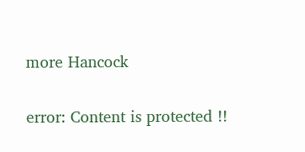more Hancock

error: Content is protected !!